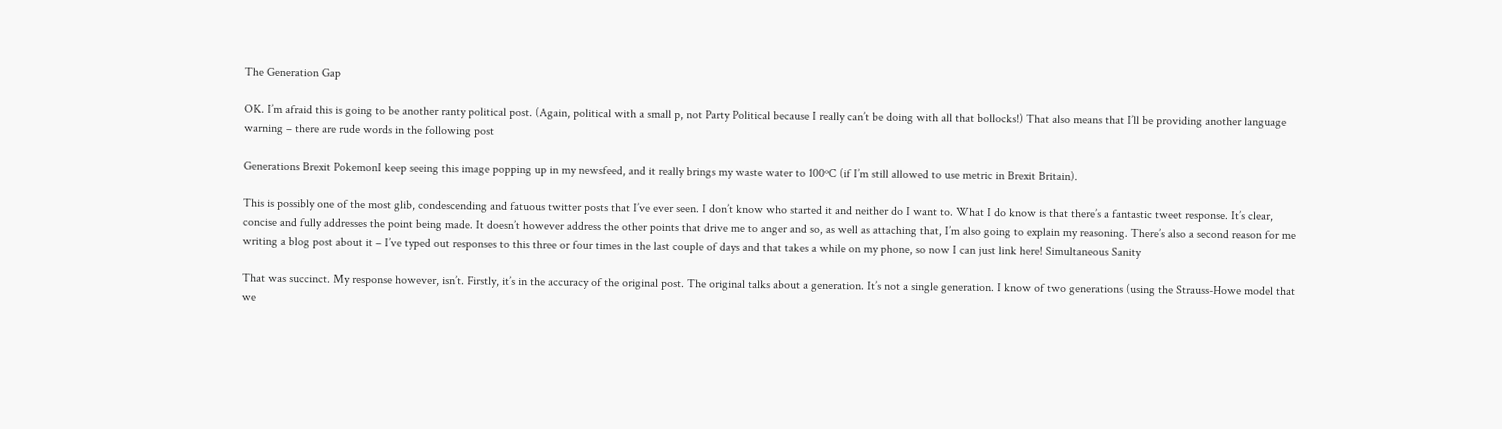The Generation Gap

OK. I’m afraid this is going to be another ranty political post. (Again, political with a small p, not Party Political because I really can’t be doing with all that bollocks!) That also means that I’ll be providing another language warning – there are rude words in the following post

Generations Brexit PokemonI keep seeing this image popping up in my newsfeed, and it really brings my waste water to 100ºC (if I’m still allowed to use metric in Brexit Britain).

This is possibly one of the most glib, condescending and fatuous twitter posts that I’ve ever seen. I don’t know who started it and neither do I want to. What I do know is that there’s a fantastic tweet response. It’s clear, concise and fully addresses the point being made. It doesn’t however address the other points that drive me to anger and so, as well as attaching that, I’m also going to explain my reasoning. There’s also a second reason for me writing a blog post about it – I’ve typed out responses to this three or four times in the last couple of days and that takes a while on my phone, so now I can just link here! Simultaneous Sanity

That was succinct. My response however, isn’t. Firstly, it’s in the accuracy of the original post. The original talks about a generation. It’s not a single generation. I know of two generations (using the Strauss-Howe model that we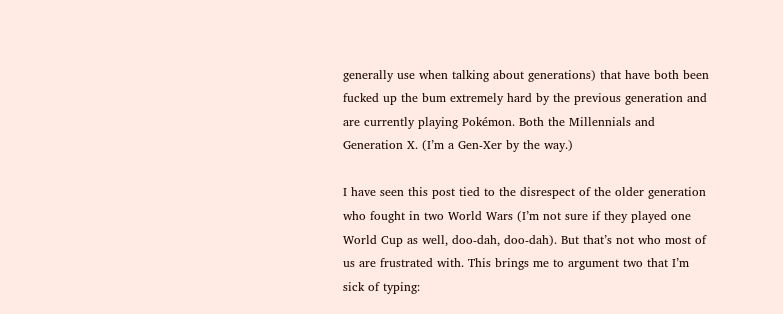generally use when talking about generations) that have both been fucked up the bum extremely hard by the previous generation and are currently playing Pokémon. Both the Millennials and Generation X. (I’m a Gen-Xer by the way.)

I have seen this post tied to the disrespect of the older generation who fought in two World Wars (I’m not sure if they played one World Cup as well, doo-dah, doo-dah). But that’s not who most of us are frustrated with. This brings me to argument two that I’m sick of typing: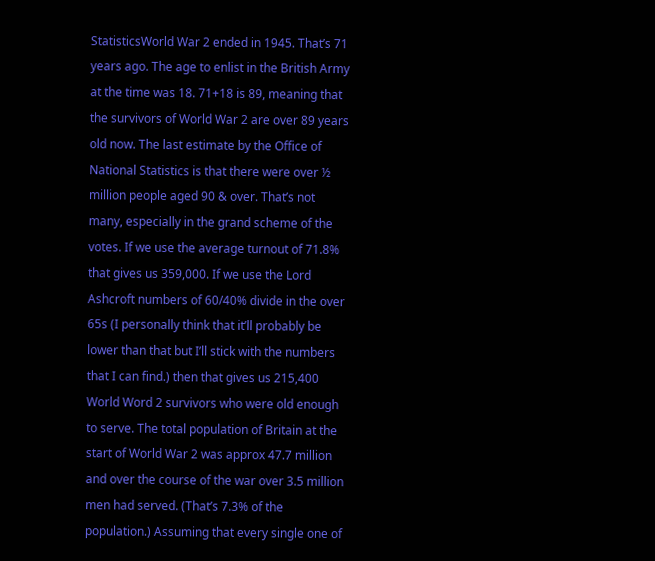StatisticsWorld War 2 ended in 1945. That’s 71 years ago. The age to enlist in the British Army at the time was 18. 71+18 is 89, meaning that the survivors of World War 2 are over 89 years old now. The last estimate by the Office of National Statistics is that there were over ½ million people aged 90 & over. That’s not many, especially in the grand scheme of the votes. If we use the average turnout of 71.8% that gives us 359,000. If we use the Lord Ashcroft numbers of 60/40% divide in the over 65s (I personally think that it’ll probably be lower than that but I’ll stick with the numbers that I can find.) then that gives us 215,400 World Word 2 survivors who were old enough to serve. The total population of Britain at the start of World War 2 was approx 47.7 million and over the course of the war over 3.5 million men had served. (That’s 7.3% of the population.) Assuming that every single one of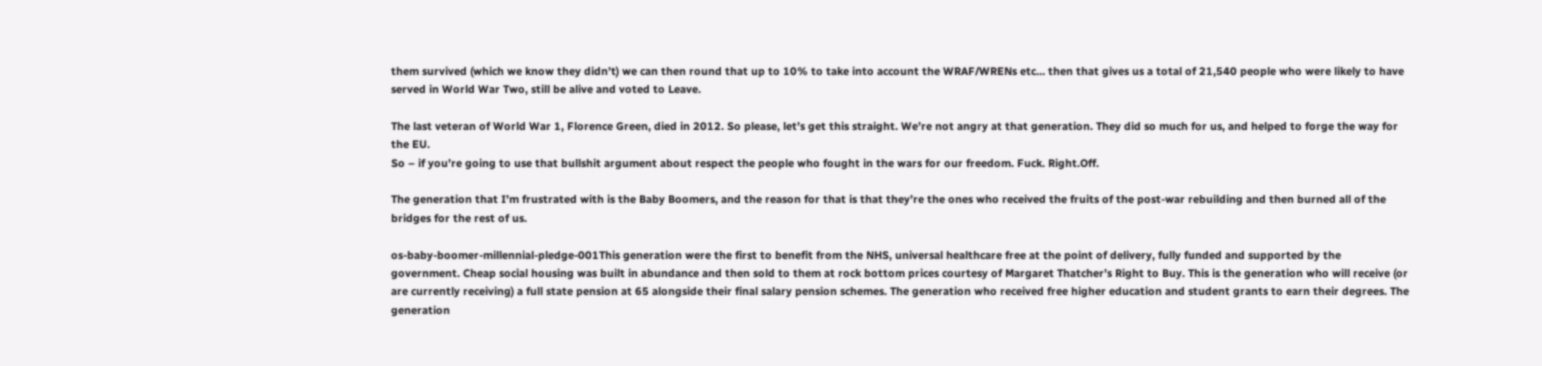them survived (which we know they didn’t) we can then round that up to 10% to take into account the WRAF/WRENs etc… then that gives us a total of 21,540 people who were likely to have served in World War Two, still be alive and voted to Leave.

The last veteran of World War 1, Florence Green, died in 2012. So please, let’s get this straight. We’re not angry at that generation. They did so much for us, and helped to forge the way for the EU.
So – if you’re going to use that bullshit argument about respect the people who fought in the wars for our freedom. Fuck. Right.Off.

The generation that I’m frustrated with is the Baby Boomers, and the reason for that is that they’re the ones who received the fruits of the post-war rebuilding and then burned all of the bridges for the rest of us.

os-baby-boomer-millennial-pledge-001This generation were the first to benefit from the NHS, universal healthcare free at the point of delivery, fully funded and supported by the government. Cheap social housing was built in abundance and then sold to them at rock bottom prices courtesy of Margaret Thatcher’s Right to Buy. This is the generation who will receive (or are currently receiving) a full state pension at 65 alongside their final salary pension schemes. The generation who received free higher education and student grants to earn their degrees. The generation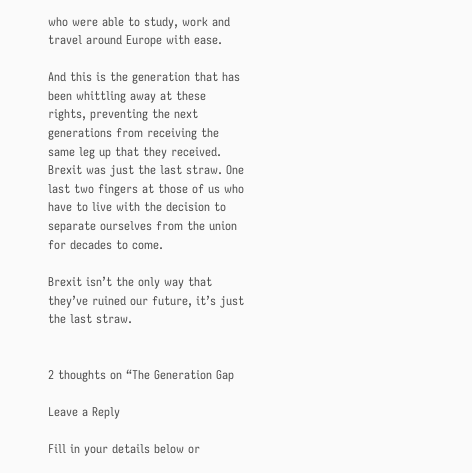who were able to study, work and travel around Europe with ease.

And this is the generation that has been whittling away at these rights, preventing the next generations from receiving the same leg up that they received. Brexit was just the last straw. One last two fingers at those of us who have to live with the decision to separate ourselves from the union for decades to come.

Brexit isn’t the only way that they’ve ruined our future, it’s just the last straw.


2 thoughts on “The Generation Gap

Leave a Reply

Fill in your details below or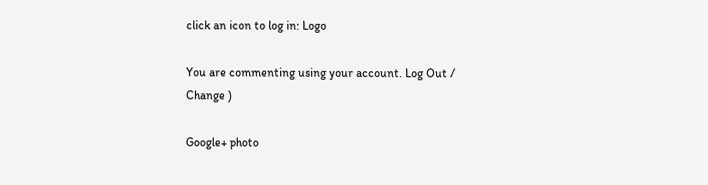click an icon to log in: Logo

You are commenting using your account. Log Out /  Change )

Google+ photo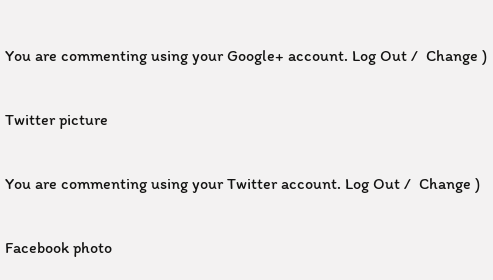You are commenting using your Google+ account. Log Out /  Change )

Twitter picture

You are commenting using your Twitter account. Log Out /  Change )

Facebook photo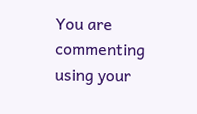You are commenting using your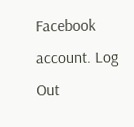Facebook account. Log Out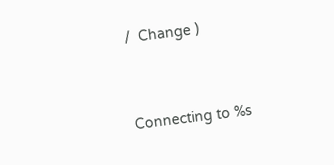/  Change )


Connecting to %s